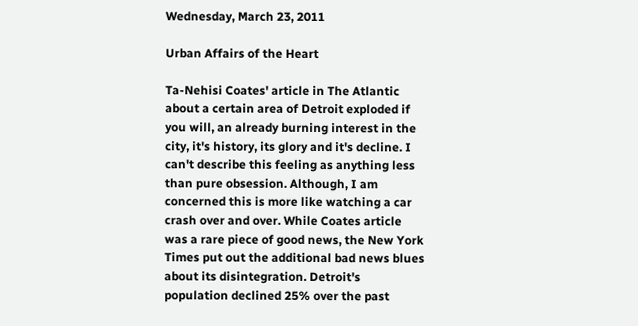Wednesday, March 23, 2011

Urban Affairs of the Heart

Ta-Nehisi Coates' article in The Atlantic about a certain area of Detroit exploded if you will, an already burning interest in the city, it's history, its glory and it's decline. I can't describe this feeling as anything less than pure obsession. Although, I am concerned this is more like watching a car crash over and over. While Coates article was a rare piece of good news, the New York Times put out the additional bad news blues about its disintegration. Detroit's population declined 25% over the past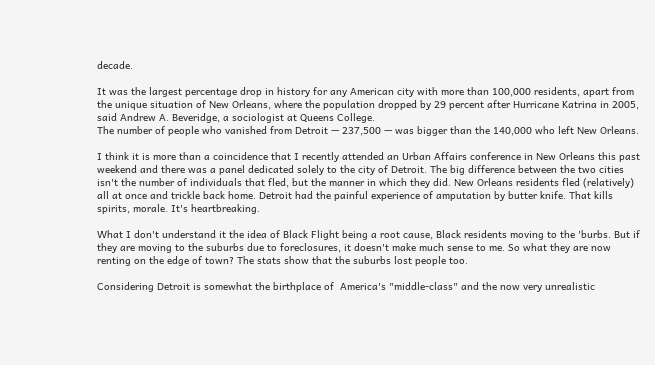decade.

It was the largest percentage drop in history for any American city with more than 100,000 residents, apart from the unique situation of New Orleans, where the population dropped by 29 percent after Hurricane Katrina in 2005, said Andrew A. Beveridge, a sociologist at Queens College.
The number of people who vanished from Detroit — 237,500 — was bigger than the 140,000 who left New Orleans.

I think it is more than a coincidence that I recently attended an Urban Affairs conference in New Orleans this past weekend and there was a panel dedicated solely to the city of Detroit. The big difference between the two cities isn't the number of individuals that fled, but the manner in which they did. New Orleans residents fled (relatively) all at once and trickle back home. Detroit had the painful experience of amputation by butter knife. That kills spirits, morale. It's heartbreaking.

What I don't understand it the idea of Black Flight being a root cause, Black residents moving to the 'burbs. But if they are moving to the suburbs due to foreclosures, it doesn't make much sense to me. So what they are now renting on the edge of town? The stats show that the suburbs lost people too.

Considering Detroit is somewhat the birthplace of  America's "middle-class" and the now very unrealistic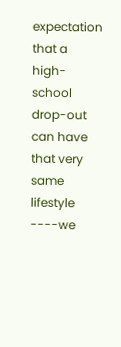expectation that a high-school drop-out can have that very same lifestyle ----we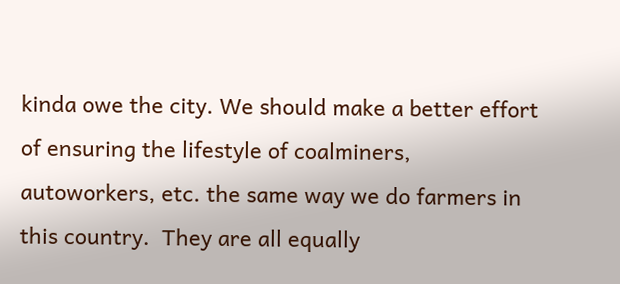kinda owe the city. We should make a better effort of ensuring the lifestyle of coalminers, autoworkers, etc. the same way we do farmers in this country.  They are all equally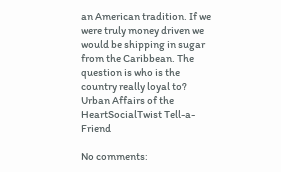an American tradition. If we were truly money driven we would be shipping in sugar from the Caribbean. The question is who is the country really loyal to?
Urban Affairs of the HeartSocialTwist Tell-a-Friend

No comments: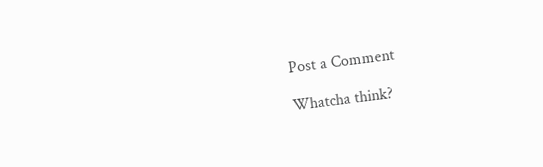Post a Comment

Whatcha think?